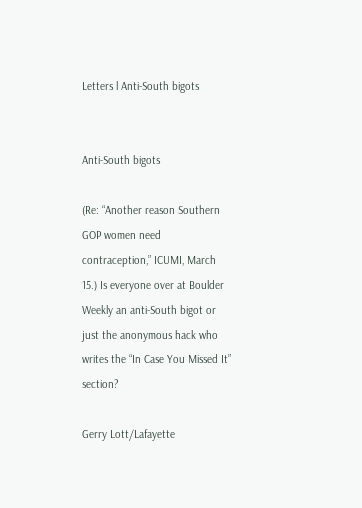Letters l Anti-South bigots


Anti-South bigots

(Re: “Another reason Southern GOP women need contraception,” ICUMI, March 15.) Is everyone over at Boulder Weekly an anti-South bigot or just the anonymous hack who writes the “In Case You Missed It” section?

Gerry Lott/Lafayette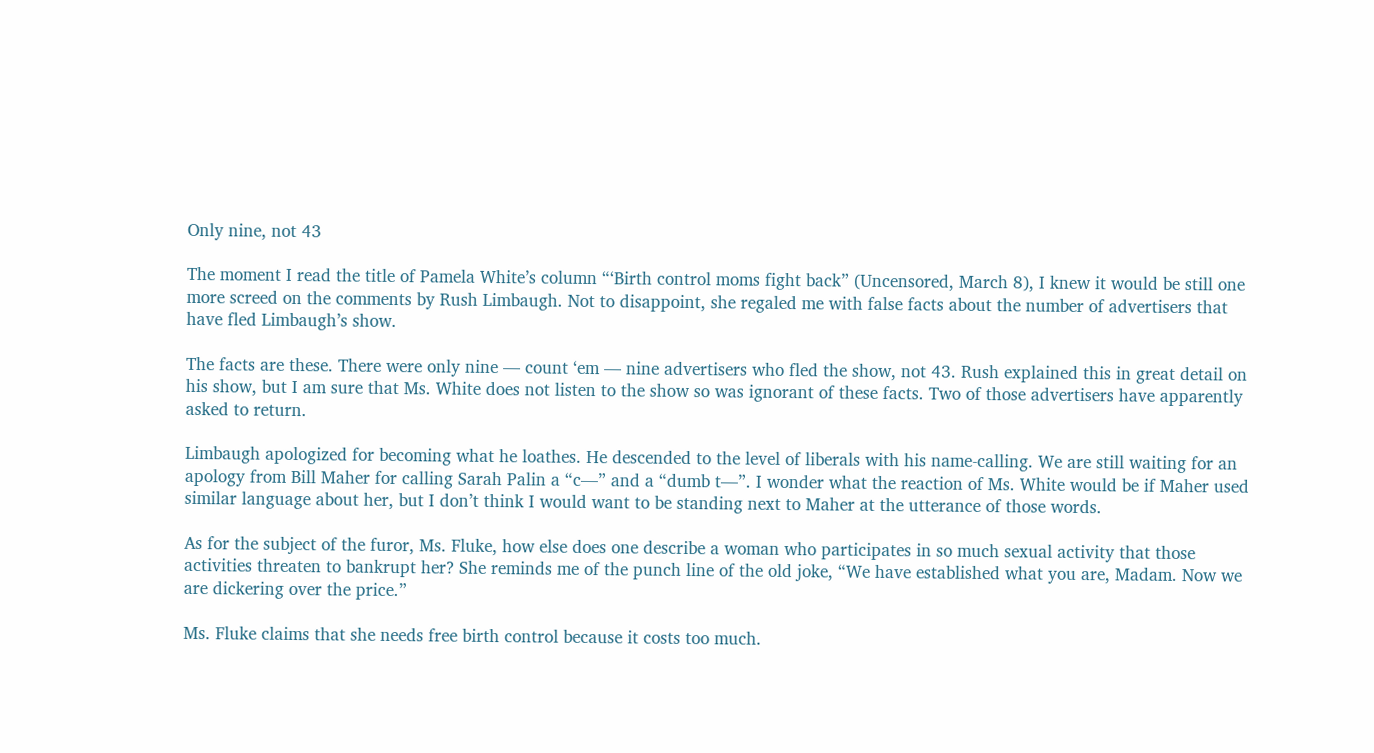Only nine, not 43

The moment I read the title of Pamela White’s column “‘Birth control moms fight back” (Uncensored, March 8), I knew it would be still one more screed on the comments by Rush Limbaugh. Not to disappoint, she regaled me with false facts about the number of advertisers that have fled Limbaugh’s show.

The facts are these. There were only nine — count ‘em — nine advertisers who fled the show, not 43. Rush explained this in great detail on his show, but I am sure that Ms. White does not listen to the show so was ignorant of these facts. Two of those advertisers have apparently asked to return.

Limbaugh apologized for becoming what he loathes. He descended to the level of liberals with his name-calling. We are still waiting for an apology from Bill Maher for calling Sarah Palin a “c—” and a “dumb t—”. I wonder what the reaction of Ms. White would be if Maher used similar language about her, but I don’t think I would want to be standing next to Maher at the utterance of those words.

As for the subject of the furor, Ms. Fluke, how else does one describe a woman who participates in so much sexual activity that those activities threaten to bankrupt her? She reminds me of the punch line of the old joke, “We have established what you are, Madam. Now we are dickering over the price.”

Ms. Fluke claims that she needs free birth control because it costs too much.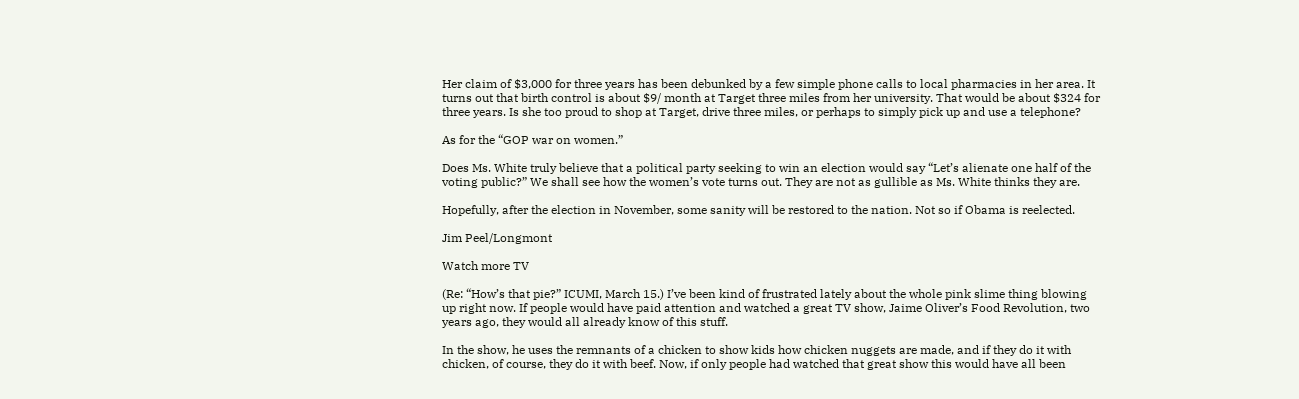Her claim of $3,000 for three years has been debunked by a few simple phone calls to local pharmacies in her area. It turns out that birth control is about $9/ month at Target three miles from her university. That would be about $324 for three years. Is she too proud to shop at Target, drive three miles, or perhaps to simply pick up and use a telephone?

As for the “GOP war on women.”

Does Ms. White truly believe that a political party seeking to win an election would say “Let’s alienate one half of the voting public?” We shall see how the women’s vote turns out. They are not as gullible as Ms. White thinks they are.

Hopefully, after the election in November, some sanity will be restored to the nation. Not so if Obama is reelected.

Jim Peel/Longmont

Watch more TV

(Re: “How’s that pie?” ICUMI, March 15.) I’ve been kind of frustrated lately about the whole pink slime thing blowing up right now. If people would have paid attention and watched a great TV show, Jaime Oliver’s Food Revolution, two years ago, they would all already know of this stuff.

In the show, he uses the remnants of a chicken to show kids how chicken nuggets are made, and if they do it with chicken, of course, they do it with beef. Now, if only people had watched that great show this would have all been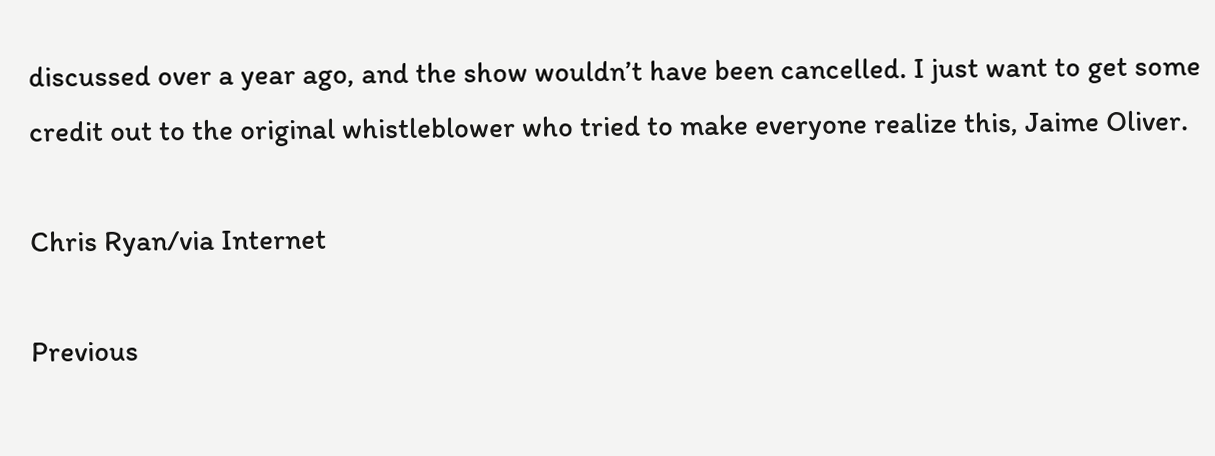discussed over a year ago, and the show wouldn’t have been cancelled. I just want to get some credit out to the original whistleblower who tried to make everyone realize this, Jaime Oliver.

Chris Ryan/via Internet

Previous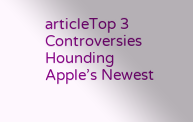articleTop 3 Controversies Hounding Apple’s Newest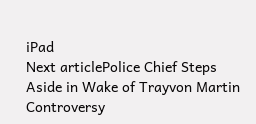iPad
Next articlePolice Chief Steps Aside in Wake of Trayvon Martin Controversy